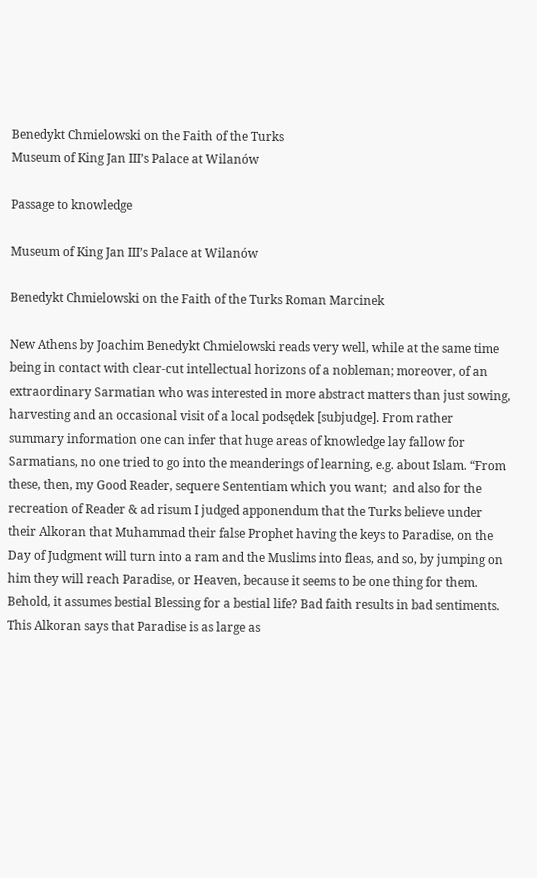Benedykt Chmielowski on the Faith of the Turks
Museum of King Jan III’s Palace at Wilanów

Passage to knowledge

Museum of King Jan III’s Palace at Wilanów

Benedykt Chmielowski on the Faith of the Turks Roman Marcinek

New Athens by Joachim Benedykt Chmielowski reads very well, while at the same time being in contact with clear-cut intellectual horizons of a nobleman; moreover, of an extraordinary Sarmatian who was interested in more abstract matters than just sowing, harvesting and an occasional visit of a local podsędek [subjudge]. From rather summary information one can infer that huge areas of knowledge lay fallow for Sarmatians, no one tried to go into the meanderings of learning, e.g. about Islam. “From these, then, my Good Reader, sequere Sententiam which you want;  and also for the recreation of Reader & ad risum I judged apponendum that the Turks believe under their Alkoran that Muhammad their false Prophet having the keys to Paradise, on the Day of Judgment will turn into a ram and the Muslims into fleas, and so, by jumping on him they will reach Paradise, or Heaven, because it seems to be one thing for them. Behold, it assumes bestial Blessing for a bestial life? Bad faith results in bad sentiments. This Alkoran says that Paradise is as large as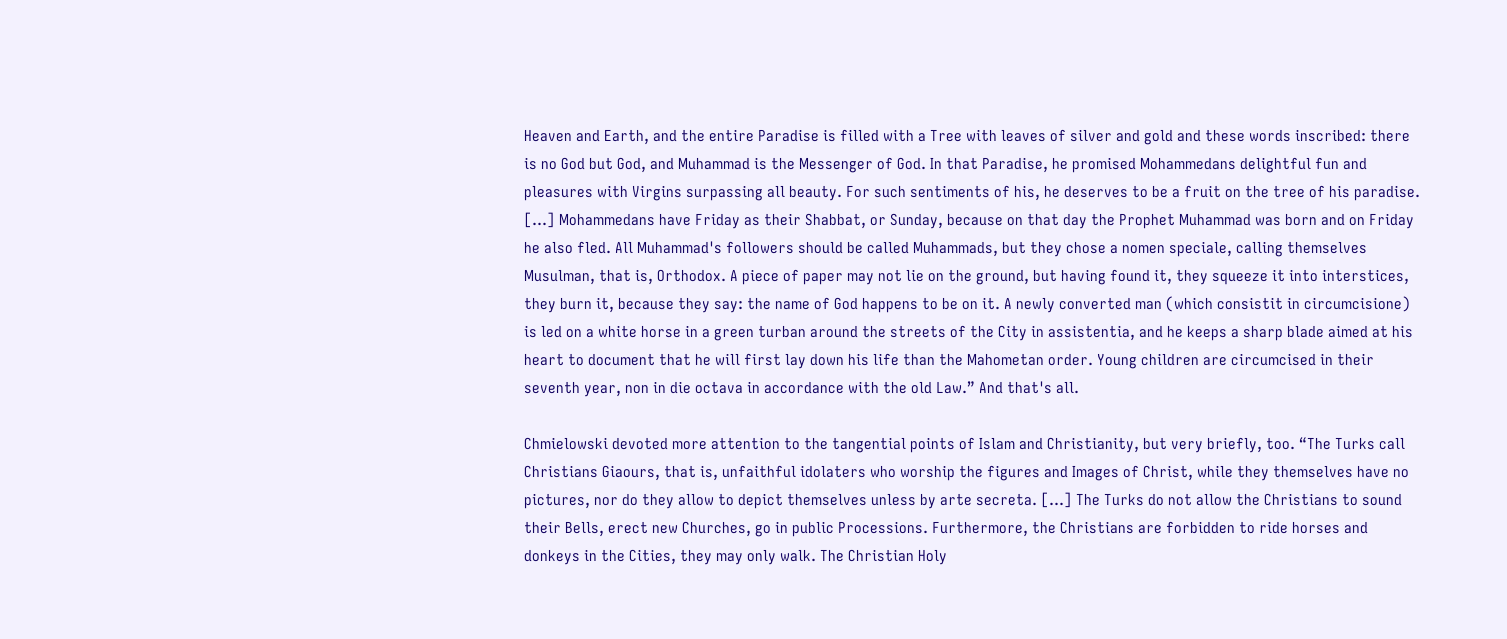Heaven and Earth, and the entire Paradise is filled with a Tree with leaves of silver and gold and these words inscribed: there is no God but God, and Muhammad is the Messenger of God. In that Paradise, he promised Mohammedans delightful fun and pleasures with Virgins surpassing all beauty. For such sentiments of his, he deserves to be a fruit on the tree of his paradise. [...] Mohammedans have Friday as their Shabbat, or Sunday, because on that day the Prophet Muhammad was born and on Friday he also fled. All Muhammad's followers should be called Muhammads, but they chose a nomen speciale, calling themselves Musulman, that is, Orthodox. A piece of paper may not lie on the ground, but having found it, they squeeze it into interstices, they burn it, because they say: the name of God happens to be on it. A newly converted man (which consistit in circumcisione) is led on a white horse in a green turban around the streets of the City in assistentia, and he keeps a sharp blade aimed at his heart to document that he will first lay down his life than the Mahometan order. Young children are circumcised in their seventh year, non in die octava in accordance with the old Law.” And that's all.

Chmielowski devoted more attention to the tangential points of Islam and Christianity, but very briefly, too. “The Turks call Christians Giaours, that is, unfaithful idolaters who worship the figures and Images of Christ, while they themselves have no pictures, nor do they allow to depict themselves unless by arte secreta. [...] The Turks do not allow the Christians to sound their Bells, erect new Churches, go in public Processions. Furthermore, the Christians are forbidden to ride horses and donkeys in the Cities, they may only walk. The Christian Holy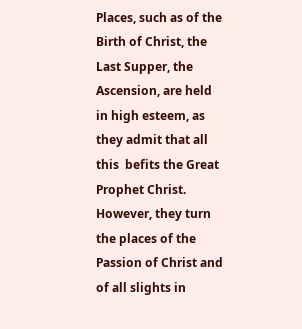Places, such as of the Birth of Christ, the Last Supper, the Ascension, are held in high esteem, as they admit that all this  befits the Great Prophet Christ. However, they turn the places of the Passion of Christ and of all slights in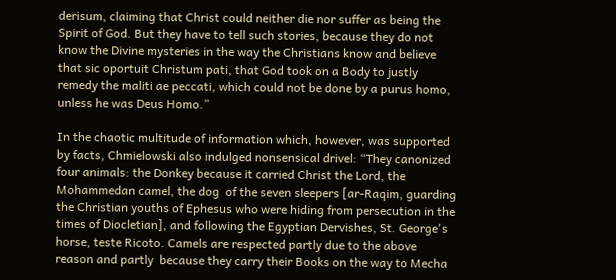derisum, claiming that Christ could neither die nor suffer as being the Spirit of God. But they have to tell such stories, because they do not know the Divine mysteries in the way the Christians know and believe that sic oportuit Christum pati, that God took on a Body to justly remedy the maliti ae peccati, which could not be done by a purus homo, unless he was Deus Homo.”

In the chaotic multitude of information which, however, was supported by facts, Chmielowski also indulged nonsensical drivel: “They canonized four animals: the Donkey because it carried Christ the Lord, the Mohammedan camel, the dog  of the seven sleepers [ar-Raqim, guarding the Christian youths of Ephesus who were hiding from persecution in the times of Diocletian], and following the Egyptian Dervishes, St. George's horse, teste Ricoto. Camels are respected partly due to the above reason and partly  because they carry their Books on the way to Mecha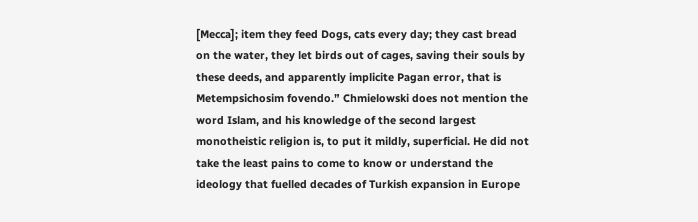[Mecca]; item they feed Dogs, cats every day; they cast bread on the water, they let birds out of cages, saving their souls by these deeds, and apparently implicite Pagan error, that is Metempsichosim fovendo.” Chmielowski does not mention the word Islam, and his knowledge of the second largest monotheistic religion is, to put it mildly, superficial. He did not take the least pains to come to know or understand the ideology that fuelled decades of Turkish expansion in Europe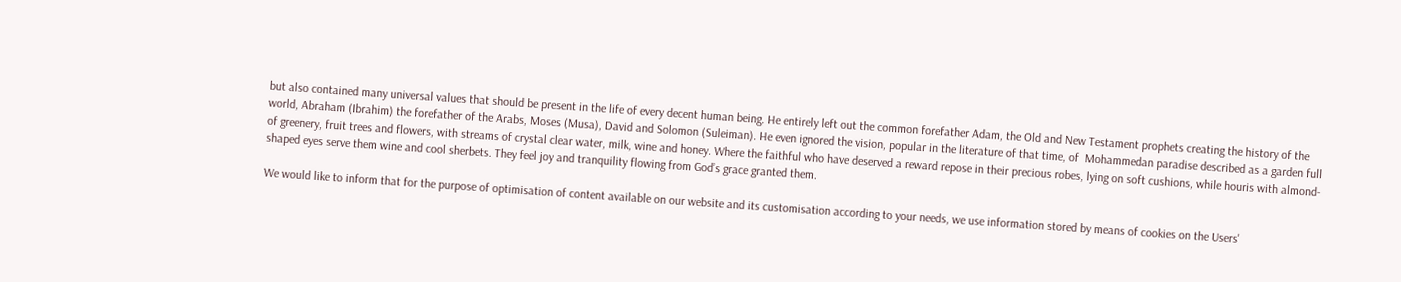but also contained many universal values that should be present in the life of every decent human being. He entirely left out the common forefather Adam, the Old and New Testament prophets creating the history of the world, Abraham (Ibrahim) the forefather of the Arabs, Moses (Musa), David and Solomon (Suleiman). He even ignored the vision, popular in the literature of that time, of  Mohammedan paradise described as a garden full of greenery, fruit trees and flowers, with streams of crystal clear water, milk, wine and honey. Where the faithful who have deserved a reward repose in their precious robes, lying on soft cushions, while houris with almond-shaped eyes serve them wine and cool sherbets. They feel joy and tranquility flowing from God’s grace granted them.

We would like to inform that for the purpose of optimisation of content available on our website and its customisation according to your needs, we use information stored by means of cookies on the Users'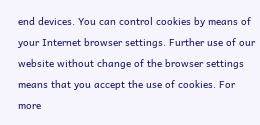end devices. You can control cookies by means of your Internet browser settings. Further use of our website without change of the browser settings means that you accept the use of cookies. For more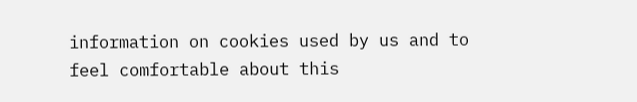information on cookies used by us and to feel comfortable about this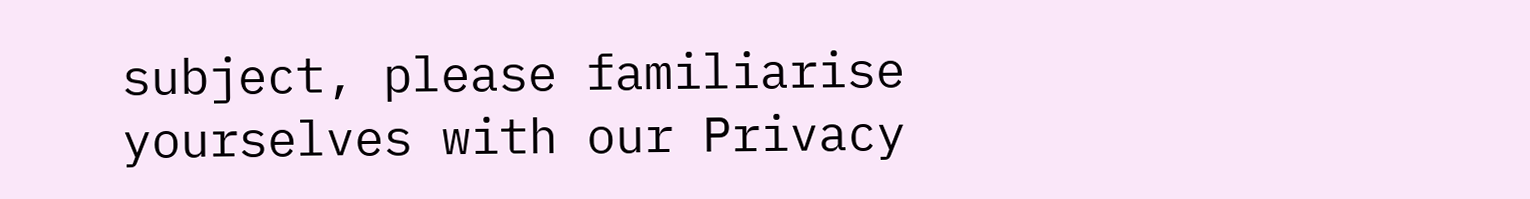subject, please familiarise yourselves with our Privacy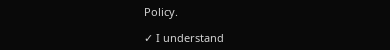Policy.

✓ I understand